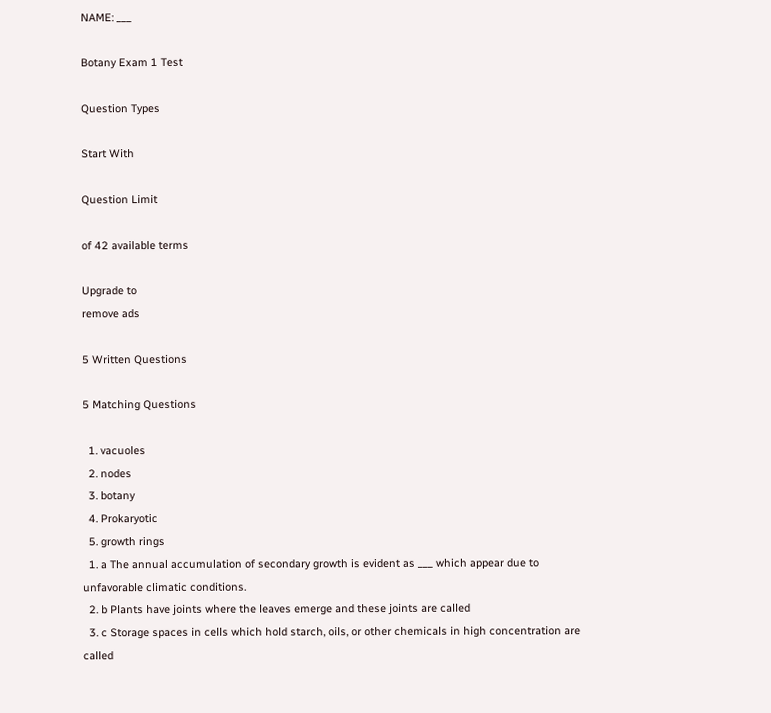NAME: ___

Botany Exam 1 Test

Question Types

Start With

Question Limit

of 42 available terms

Upgrade to
remove ads

5 Written Questions

5 Matching Questions

  1. vacuoles
  2. nodes
  3. botany
  4. Prokaryotic
  5. growth rings
  1. a The annual accumulation of secondary growth is evident as ___ which appear due to unfavorable climatic conditions.
  2. b Plants have joints where the leaves emerge and these joints are called
  3. c Storage spaces in cells which hold starch, oils, or other chemicals in high concentration are called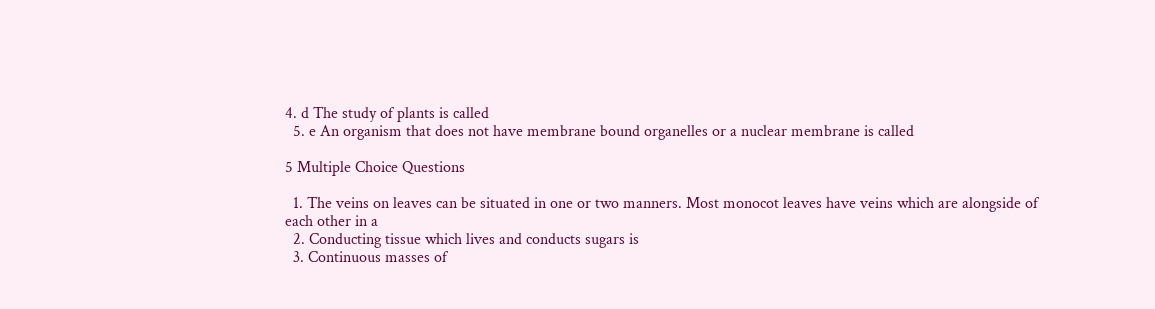4. d The study of plants is called
  5. e An organism that does not have membrane bound organelles or a nuclear membrane is called

5 Multiple Choice Questions

  1. The veins on leaves can be situated in one or two manners. Most monocot leaves have veins which are alongside of each other in a
  2. Conducting tissue which lives and conducts sugars is
  3. Continuous masses of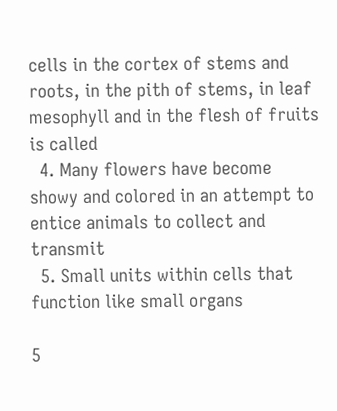cells in the cortex of stems and roots, in the pith of stems, in leaf mesophyll and in the flesh of fruits is called
  4. Many flowers have become showy and colored in an attempt to entice animals to collect and transmit
  5. Small units within cells that function like small organs

5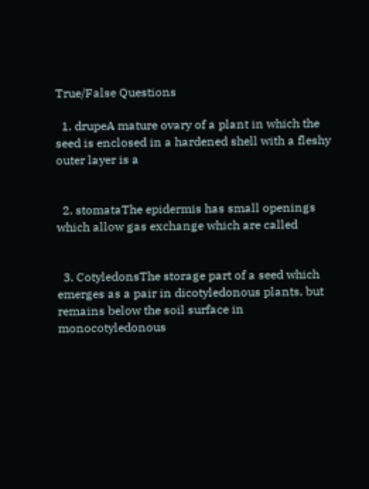True/False Questions

  1. drupeA mature ovary of a plant in which the seed is enclosed in a hardened shell with a fleshy outer layer is a


  2. stomataThe epidermis has small openings which allow gas exchange which are called


  3. CotyledonsThe storage part of a seed which emerges as a pair in dicotyledonous plants, but remains below the soil surface in monocotyledonous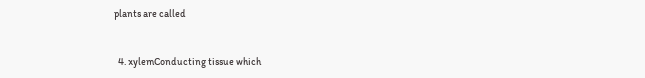plants are called


  4. xylemConducting tissue which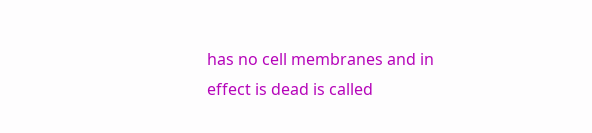has no cell membranes and in effect is dead is called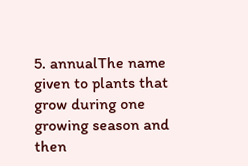5. annualThe name given to plants that grow during one growing season and then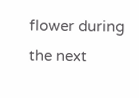flower during the next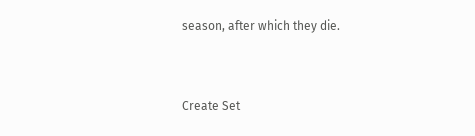season, after which they die.


Create Set